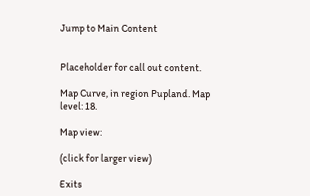Jump to Main Content


Placeholder for call out content.

Map Curve, in region Pupland. Map level: 18.

Map view:

(click for larger view)

Exits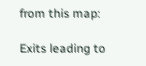from this map:

Exits leading to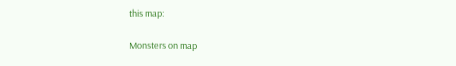this map:

Monsters on map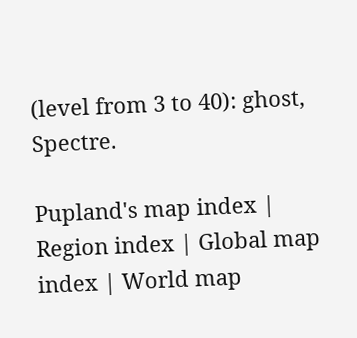(level from 3 to 40): ghost, Spectre.

Pupland's map index | Region index | Global map index | World map